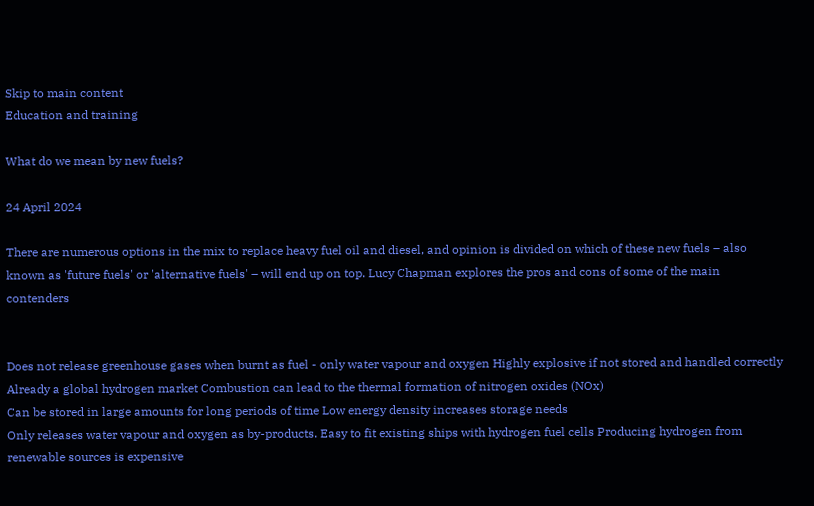Skip to main content
Education and training

What do we mean by new fuels?

24 April 2024

There are numerous options in the mix to replace heavy fuel oil and diesel, and opinion is divided on which of these new fuels – also known as 'future fuels' or 'alternative fuels' – will end up on top. Lucy Chapman explores the pros and cons of some of the main contenders


Does not release greenhouse gases when burnt as fuel - only water vapour and oxygen Highly explosive if not stored and handled correctly
Already a global hydrogen market Combustion can lead to the thermal formation of nitrogen oxides (NOx)
Can be stored in large amounts for long periods of time Low energy density increases storage needs
Only releases water vapour and oxygen as by-products. Easy to fit existing ships with hydrogen fuel cells Producing hydrogen from renewable sources is expensive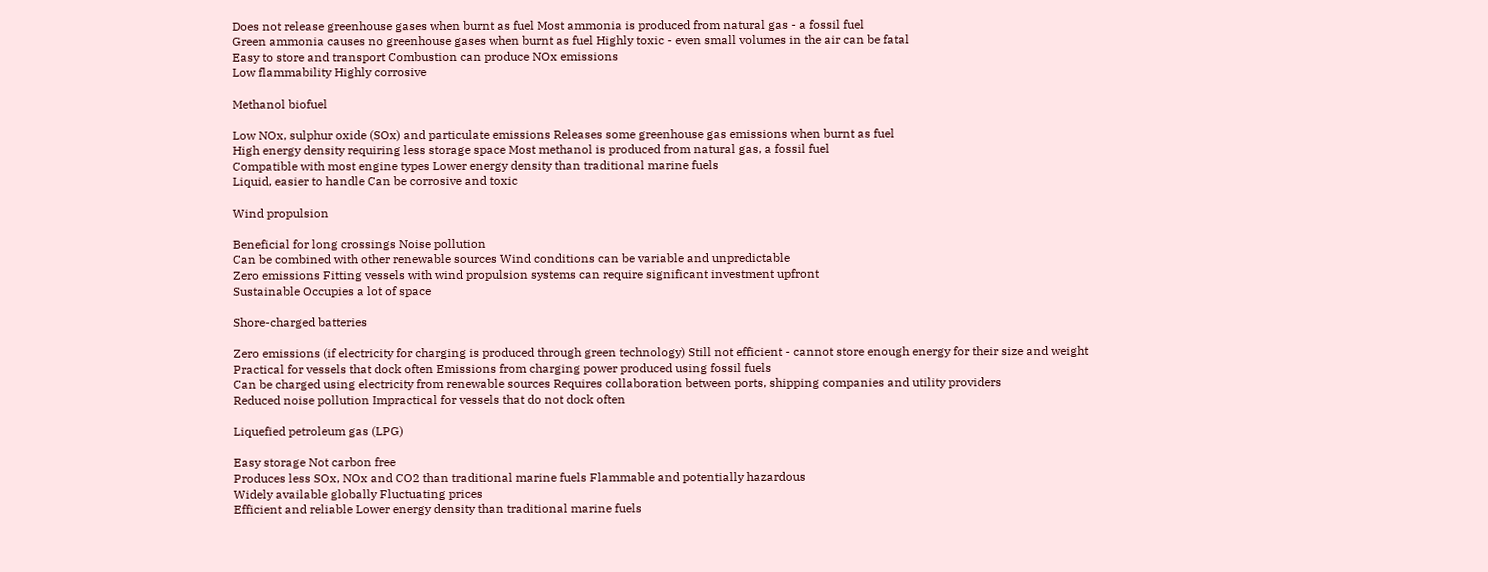Does not release greenhouse gases when burnt as fuel Most ammonia is produced from natural gas - a fossil fuel
Green ammonia causes no greenhouse gases when burnt as fuel Highly toxic - even small volumes in the air can be fatal
Easy to store and transport Combustion can produce NOx emissions
Low flammability Highly corrosive

Methanol biofuel

Low NOx, sulphur oxide (SOx) and particulate emissions Releases some greenhouse gas emissions when burnt as fuel
High energy density requiring less storage space Most methanol is produced from natural gas, a fossil fuel
Compatible with most engine types Lower energy density than traditional marine fuels
Liquid, easier to handle Can be corrosive and toxic

Wind propulsion

Beneficial for long crossings Noise pollution
Can be combined with other renewable sources Wind conditions can be variable and unpredictable
Zero emissions Fitting vessels with wind propulsion systems can require significant investment upfront
Sustainable Occupies a lot of space

Shore-charged batteries

Zero emissions (if electricity for charging is produced through green technology) Still not efficient - cannot store enough energy for their size and weight
Practical for vessels that dock often Emissions from charging power produced using fossil fuels
Can be charged using electricity from renewable sources Requires collaboration between ports, shipping companies and utility providers
Reduced noise pollution Impractical for vessels that do not dock often

Liquefied petroleum gas (LPG)

Easy storage Not carbon free
Produces less SOx, NOx and CO2 than traditional marine fuels Flammable and potentially hazardous
Widely available globally Fluctuating prices
Efficient and reliable Lower energy density than traditional marine fuels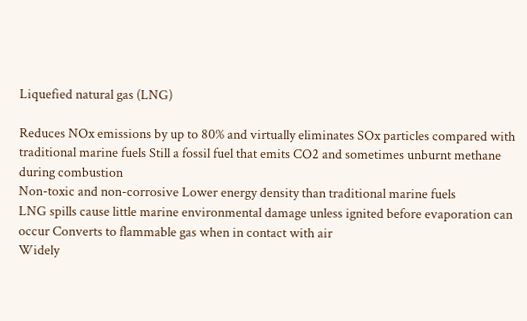Liquefied natural gas (LNG)

Reduces NOx emissions by up to 80% and virtually eliminates SOx particles compared with traditional marine fuels Still a fossil fuel that emits CO2 and sometimes unburnt methane during combustion
Non-toxic and non-corrosive Lower energy density than traditional marine fuels
LNG spills cause little marine environmental damage unless ignited before evaporation can occur Converts to flammable gas when in contact with air
Widely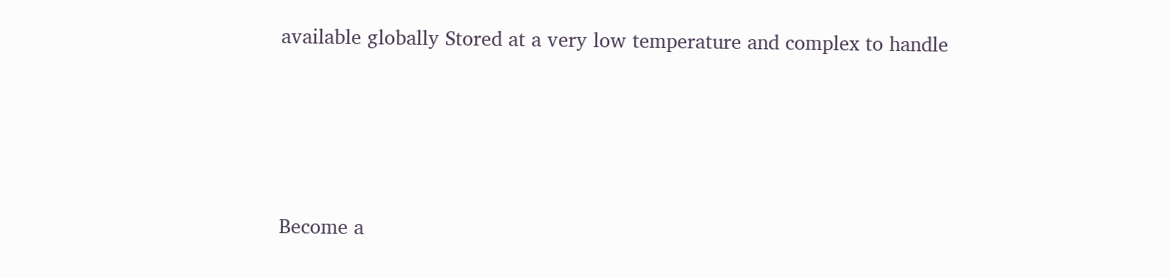available globally Stored at a very low temperature and complex to handle




Become a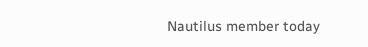Nautilus member today